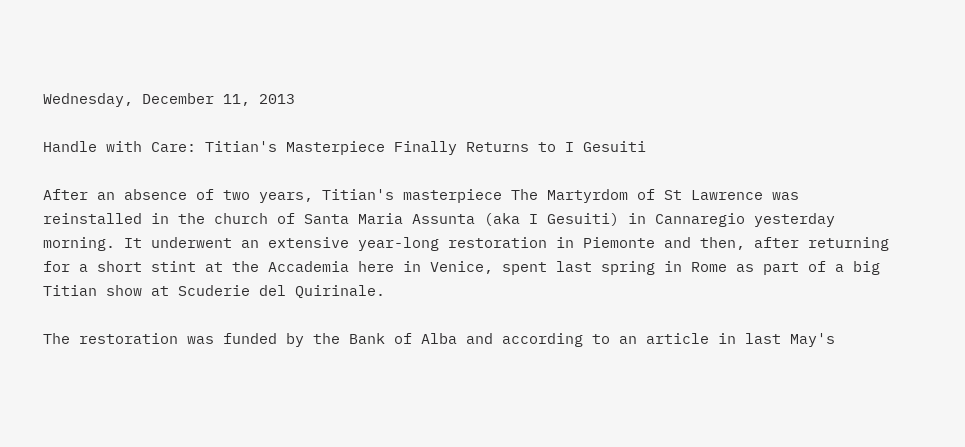Wednesday, December 11, 2013

Handle with Care: Titian's Masterpiece Finally Returns to I Gesuiti

After an absence of two years, Titian's masterpiece The Martyrdom of St Lawrence was reinstalled in the church of Santa Maria Assunta (aka I Gesuiti) in Cannaregio yesterday morning. It underwent an extensive year-long restoration in Piemonte and then, after returning for a short stint at the Accademia here in Venice, spent last spring in Rome as part of a big Titian show at Scuderie del Quirinale.

The restoration was funded by the Bank of Alba and according to an article in last May's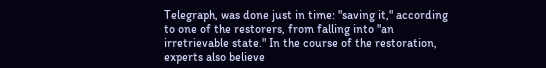Telegraph, was done just in time: "saving it," according to one of the restorers, from falling into "an irretrievable state." In the course of the restoration, experts also believe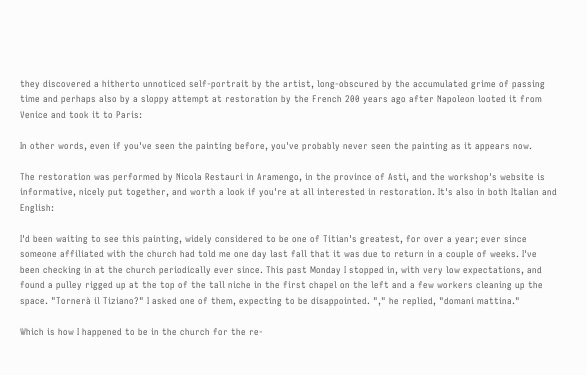they discovered a hitherto unnoticed self-portrait by the artist, long-obscured by the accumulated grime of passing time and perhaps also by a sloppy attempt at restoration by the French 200 years ago after Napoleon looted it from Venice and took it to Paris:

In other words, even if you've seen the painting before, you've probably never seen the painting as it appears now.

The restoration was performed by Nicola Restauri in Aramengo, in the province of Asti, and the workshop's website is informative, nicely put together, and worth a look if you're at all interested in restoration. It's also in both Italian and English:

I'd been waiting to see this painting, widely considered to be one of Titian's greatest, for over a year; ever since someone affiliated with the church had told me one day last fall that it was due to return in a couple of weeks. I've been checking in at the church periodically ever since. This past Monday I stopped in, with very low expectations, and found a pulley rigged up at the top of the tall niche in the first chapel on the left and a few workers cleaning up the space. "Tornerà il Tiziano?" I asked one of them, expecting to be disappointed. "," he replied, "domani mattina."

Which is how I happened to be in the church for the re-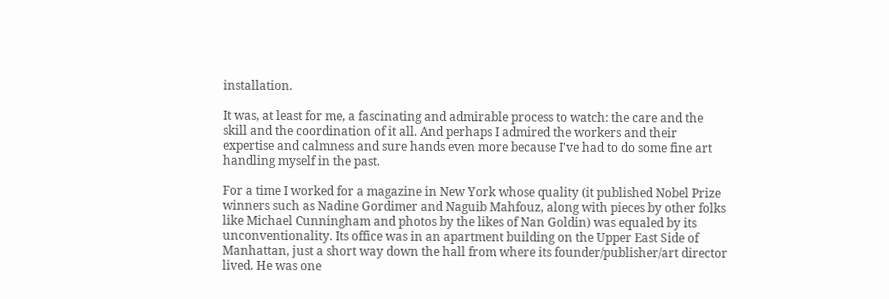installation.

It was, at least for me, a fascinating and admirable process to watch: the care and the skill and the coordination of it all. And perhaps I admired the workers and their expertise and calmness and sure hands even more because I've had to do some fine art handling myself in the past.

For a time I worked for a magazine in New York whose quality (it published Nobel Prize winners such as Nadine Gordimer and Naguib Mahfouz, along with pieces by other folks like Michael Cunningham and photos by the likes of Nan Goldin) was equaled by its unconventionality. Its office was in an apartment building on the Upper East Side of Manhattan, just a short way down the hall from where its founder/publisher/art director lived. He was one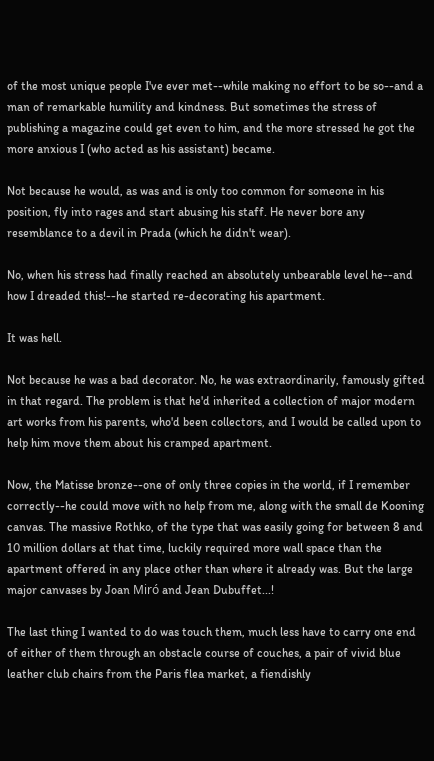of the most unique people I've ever met--while making no effort to be so--and a man of remarkable humility and kindness. But sometimes the stress of publishing a magazine could get even to him, and the more stressed he got the more anxious I (who acted as his assistant) became.

Not because he would, as was and is only too common for someone in his position, fly into rages and start abusing his staff. He never bore any resemblance to a devil in Prada (which he didn't wear).

No, when his stress had finally reached an absolutely unbearable level he--and how I dreaded this!--he started re-decorating his apartment.

It was hell.

Not because he was a bad decorator. No, he was extraordinarily, famously gifted in that regard. The problem is that he'd inherited a collection of major modern art works from his parents, who'd been collectors, and I would be called upon to help him move them about his cramped apartment.

Now, the Matisse bronze--one of only three copies in the world, if I remember correctly--he could move with no help from me, along with the small de Kooning canvas. The massive Rothko, of the type that was easily going for between 8 and 10 million dollars at that time, luckily required more wall space than the apartment offered in any place other than where it already was. But the large major canvases by Joan Miró and Jean Dubuffet...!

The last thing I wanted to do was touch them, much less have to carry one end of either of them through an obstacle course of couches, a pair of vivid blue leather club chairs from the Paris flea market, a fiendishly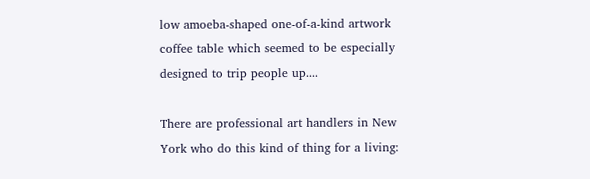low amoeba-shaped one-of-a-kind artwork coffee table which seemed to be especially designed to trip people up....

There are professional art handlers in New York who do this kind of thing for a living: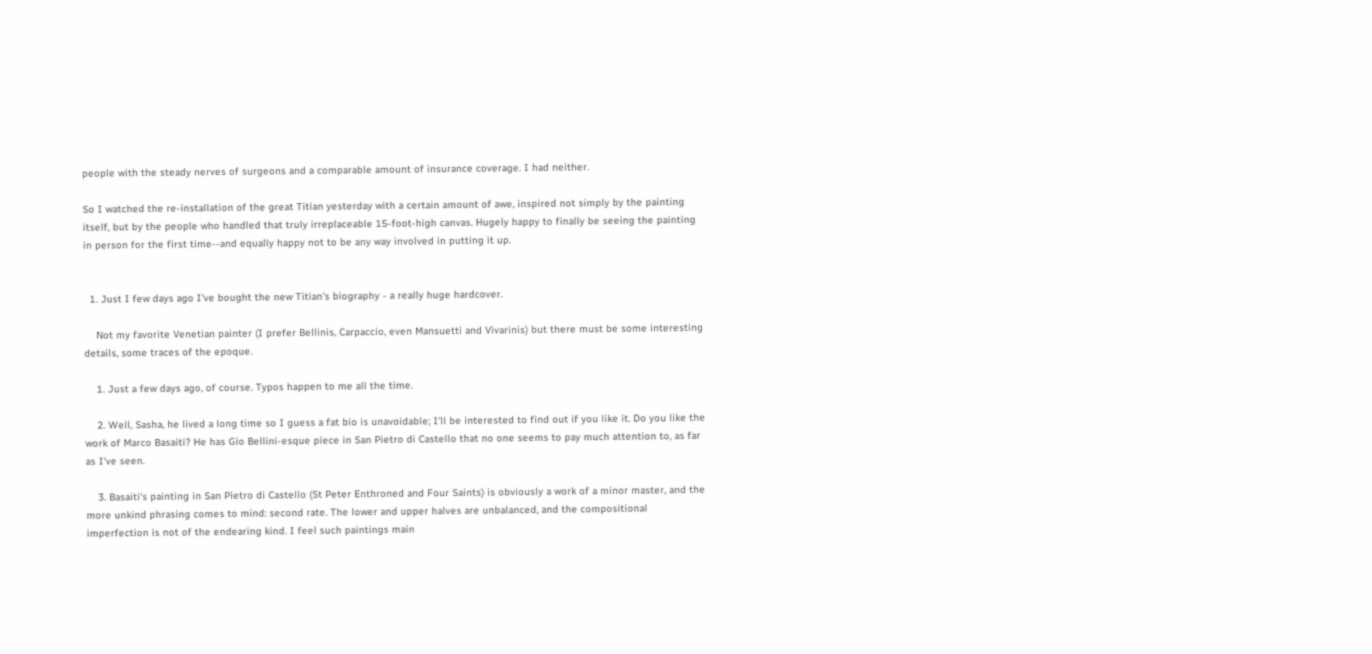people with the steady nerves of surgeons and a comparable amount of insurance coverage. I had neither.

So I watched the re-installation of the great Titian yesterday with a certain amount of awe, inspired not simply by the painting itself, but by the people who handled that truly irreplaceable 15-foot-high canvas. Hugely happy to finally be seeing the painting in person for the first time--and equally happy not to be any way involved in putting it up.


  1. Just I few days ago I've bought the new Titian's biography - a really huge hardcover.

    Not my favorite Venetian painter (I prefer Bellinis, Carpaccio, even Mansuetti and Vivarinis) but there must be some interesting details, some traces of the epoque.

    1. Just a few days ago, of course. Typos happen to me all the time.

    2. Well, Sasha, he lived a long time so I guess a fat bio is unavoidable; I'll be interested to find out if you like it. Do you like the work of Marco Basaiti? He has Gio Bellini-esque piece in San Pietro di Castello that no one seems to pay much attention to, as far as I've seen.

    3. Basaiti's painting in San Pietro di Castello (St Peter Enthroned and Four Saints) is obviously a work of a minor master, and the more unkind phrasing comes to mind: second rate. The lower and upper halves are unbalanced, and the compositional imperfection is not of the endearing kind. I feel such paintings main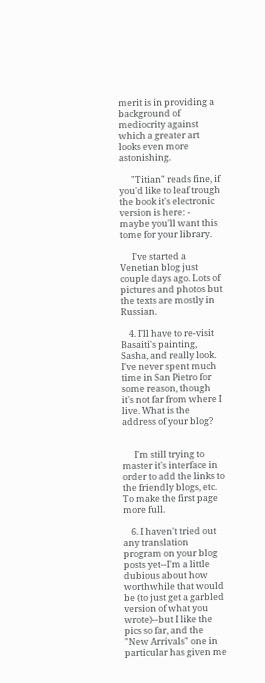merit is in providing a background of mediocrity against which a greater art looks even more astonishing.

      "Titian" reads fine, if you'd like to leaf trough the book it's electronic version is here: - maybe you'll want this tome for your library.

      I've started a Venetian blog just couple days ago. Lots of pictures and photos but the texts are mostly in Russian.

    4. I'll have to re-visit Basaiti's painting, Sasha, and really look. I've never spent much time in San Pietro for some reason, though it's not far from where I live. What is the address of your blog?


      I'm still trying to master it's interface in order to add the links to the friendly blogs, etc. To make the first page more full.

    6. I haven't tried out any translation program on your blog posts yet--I'm a little dubious about how worthwhile that would be (to just get a garbled version of what you wrote)--but I like the pics so far, and the "New Arrivals" one in particular has given me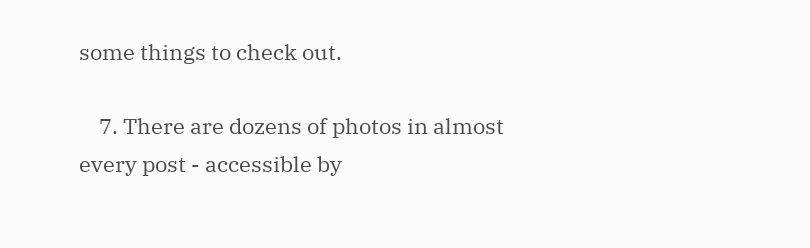some things to check out.

    7. There are dozens of photos in almost every post - accessible by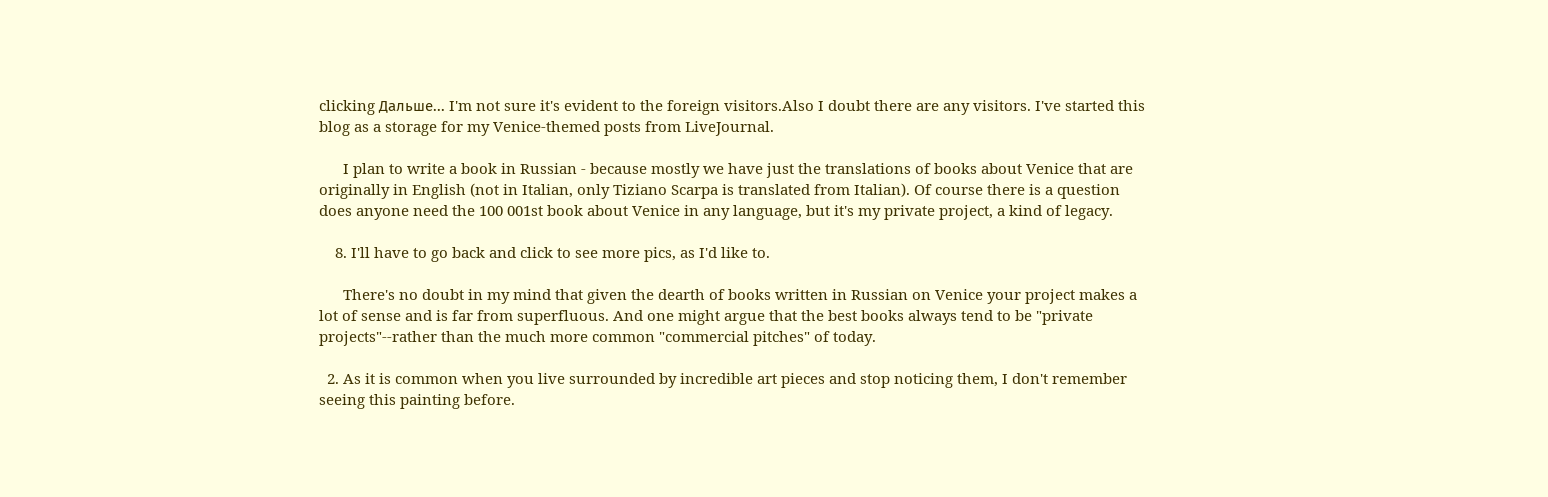clicking Дальше... I'm not sure it's evident to the foreign visitors.Also I doubt there are any visitors. I've started this blog as a storage for my Venice-themed posts from LiveJournal.

      I plan to write a book in Russian - because mostly we have just the translations of books about Venice that are originally in English (not in Italian, only Tiziano Scarpa is translated from Italian). Of course there is a question does anyone need the 100 001st book about Venice in any language, but it's my private project, a kind of legacy.

    8. I'll have to go back and click to see more pics, as I'd like to.

      There's no doubt in my mind that given the dearth of books written in Russian on Venice your project makes a lot of sense and is far from superfluous. And one might argue that the best books always tend to be "private projects"--rather than the much more common "commercial pitches" of today.

  2. As it is common when you live surrounded by incredible art pieces and stop noticing them, I don't remember seeing this painting before.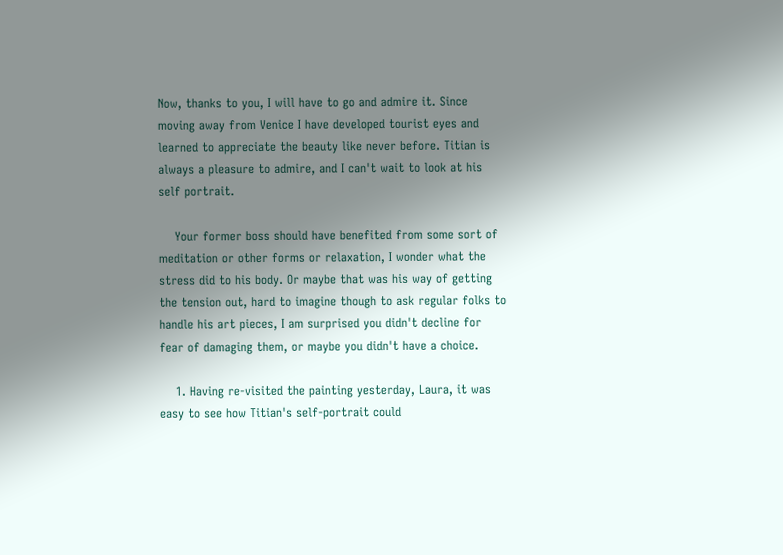Now, thanks to you, I will have to go and admire it. Since moving away from Venice I have developed tourist eyes and learned to appreciate the beauty like never before. Titian is always a pleasure to admire, and I can't wait to look at his self portrait.

    Your former boss should have benefited from some sort of meditation or other forms or relaxation, I wonder what the stress did to his body. Or maybe that was his way of getting the tension out, hard to imagine though to ask regular folks to handle his art pieces, I am surprised you didn't decline for fear of damaging them, or maybe you didn't have a choice.

    1. Having re-visited the painting yesterday, Laura, it was easy to see how Titian's self-portrait could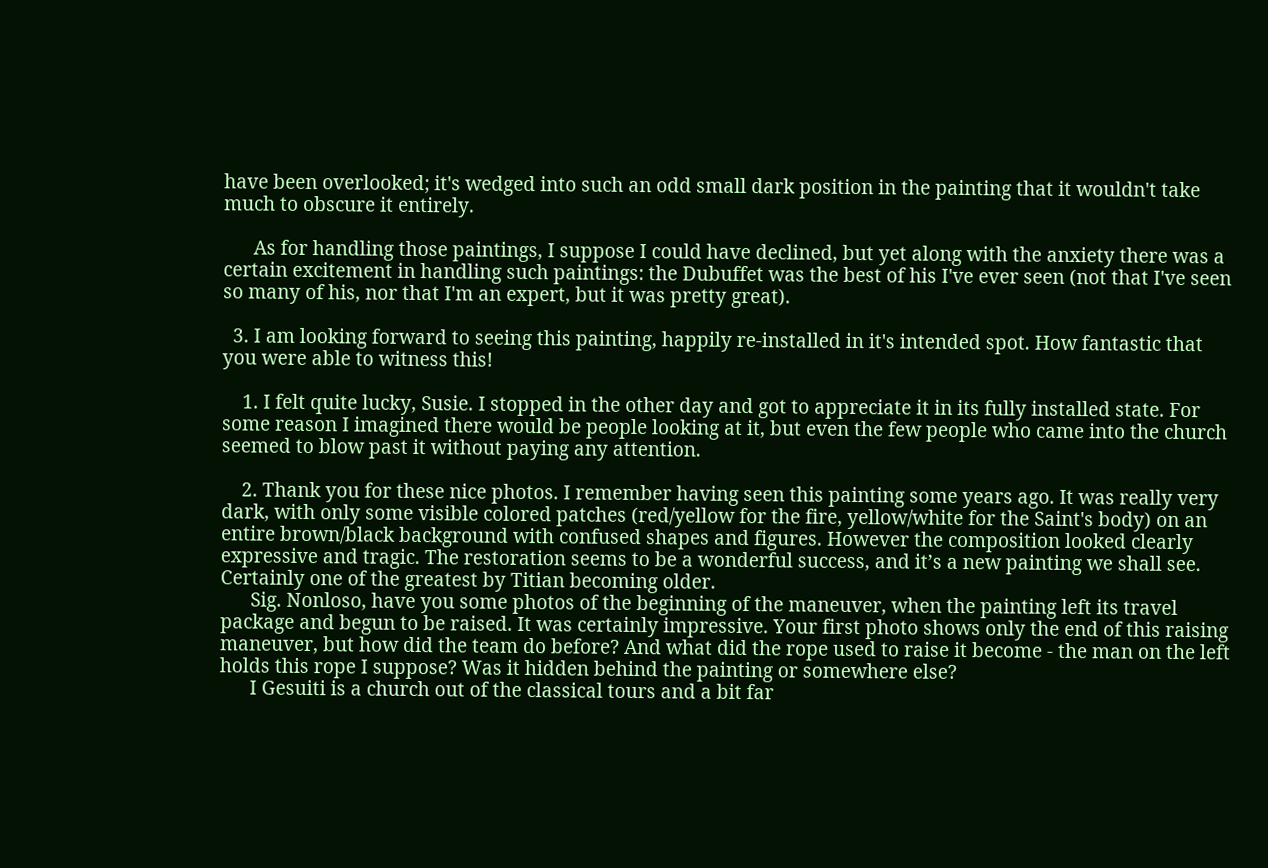have been overlooked; it's wedged into such an odd small dark position in the painting that it wouldn't take much to obscure it entirely.

      As for handling those paintings, I suppose I could have declined, but yet along with the anxiety there was a certain excitement in handling such paintings: the Dubuffet was the best of his I've ever seen (not that I've seen so many of his, nor that I'm an expert, but it was pretty great).

  3. I am looking forward to seeing this painting, happily re-installed in it's intended spot. How fantastic that you were able to witness this!

    1. I felt quite lucky, Susie. I stopped in the other day and got to appreciate it in its fully installed state. For some reason I imagined there would be people looking at it, but even the few people who came into the church seemed to blow past it without paying any attention.

    2. Thank you for these nice photos. I remember having seen this painting some years ago. It was really very dark, with only some visible colored patches (red/yellow for the fire, yellow/white for the Saint's body) on an entire brown/black background with confused shapes and figures. However the composition looked clearly expressive and tragic. The restoration seems to be a wonderful success, and it’s a new painting we shall see. Certainly one of the greatest by Titian becoming older.
      Sig. Nonloso, have you some photos of the beginning of the maneuver, when the painting left its travel package and begun to be raised. It was certainly impressive. Your first photo shows only the end of this raising maneuver, but how did the team do before? And what did the rope used to raise it become - the man on the left holds this rope I suppose? Was it hidden behind the painting or somewhere else?
      I Gesuiti is a church out of the classical tours and a bit far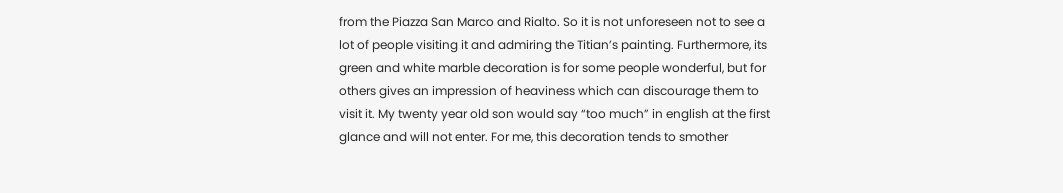from the Piazza San Marco and Rialto. So it is not unforeseen not to see a lot of people visiting it and admiring the Titian’s painting. Furthermore, its green and white marble decoration is for some people wonderful, but for others gives an impression of heaviness which can discourage them to visit it. My twenty year old son would say “too much” in english at the first glance and will not enter. For me, this decoration tends to smother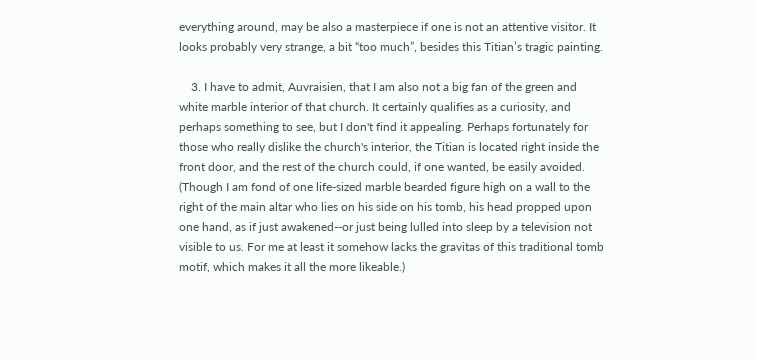everything around, may be also a masterpiece if one is not an attentive visitor. It looks probably very strange, a bit “too much”, besides this Titian’s tragic painting.

    3. I have to admit, Auvraisien, that I am also not a big fan of the green and white marble interior of that church. It certainly qualifies as a curiosity, and perhaps something to see, but I don't find it appealing. Perhaps fortunately for those who really dislike the church's interior, the Titian is located right inside the front door, and the rest of the church could, if one wanted, be easily avoided. (Though I am fond of one life-sized marble bearded figure high on a wall to the right of the main altar who lies on his side on his tomb, his head propped upon one hand, as if just awakened--or just being lulled into sleep by a television not visible to us. For me at least it somehow lacks the gravitas of this traditional tomb motif, which makes it all the more likeable.)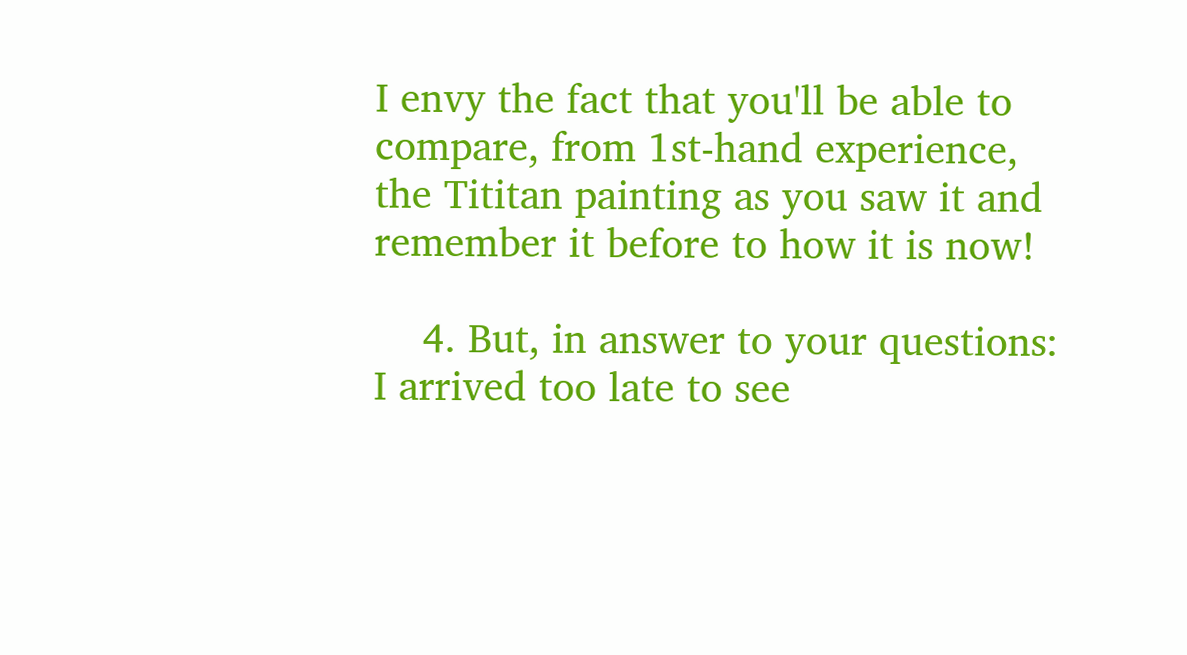I envy the fact that you'll be able to compare, from 1st-hand experience, the Tititan painting as you saw it and remember it before to how it is now!

    4. But, in answer to your questions: I arrived too late to see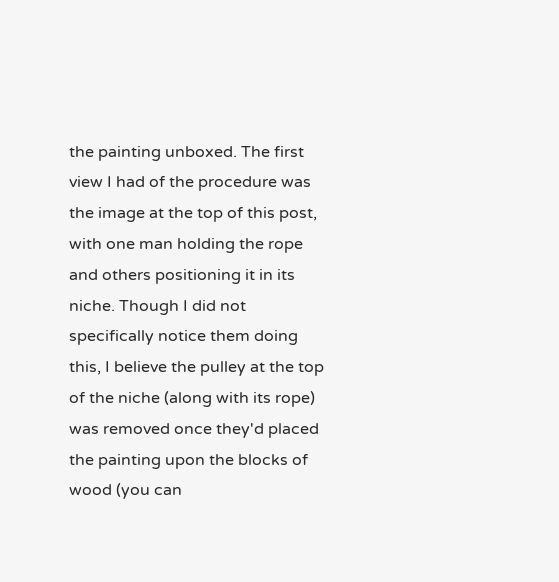the painting unboxed. The first view I had of the procedure was the image at the top of this post, with one man holding the rope and others positioning it in its niche. Though I did not specifically notice them doing this, I believe the pulley at the top of the niche (along with its rope) was removed once they'd placed the painting upon the blocks of wood (you can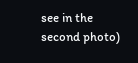see in the second photo)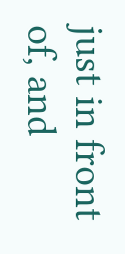just in front of, and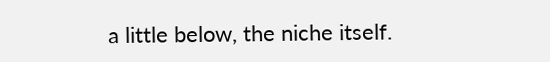a little below, the niche itself.